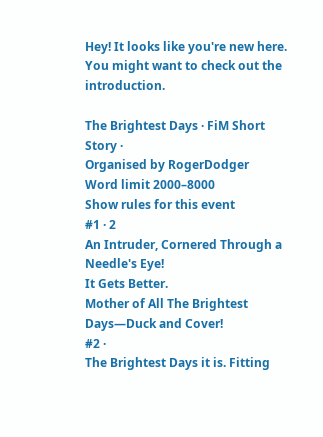Hey! It looks like you're new here. You might want to check out the introduction.

The Brightest Days · FiM Short Story ·
Organised by RogerDodger
Word limit 2000–8000
Show rules for this event
#1 · 2
An Intruder, Cornered Through a Needle's Eye!
It Gets Better.
Mother of All The Brightest Days—Duck and Cover!
#2 ·
The Brightest Days it is. Fitting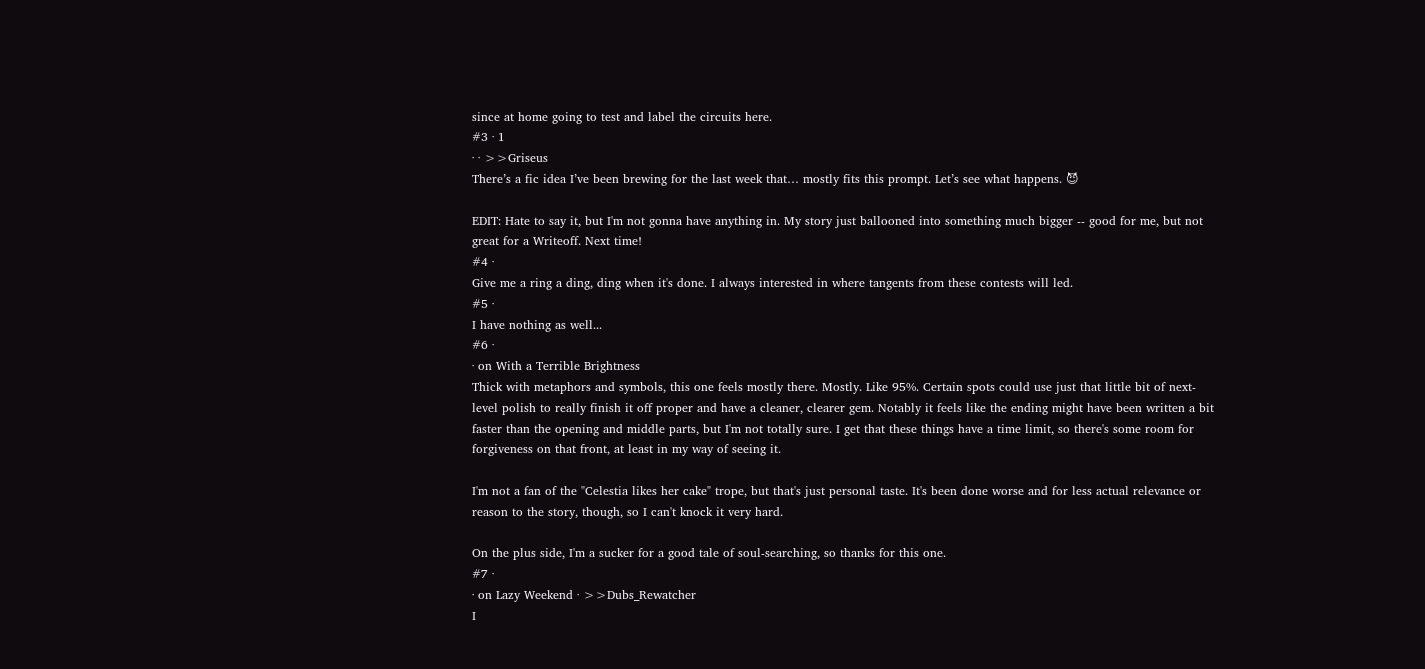since at home going to test and label the circuits here.
#3 · 1
· · >>Griseus
There’s a fic idea I’ve been brewing for the last week that… mostly fits this prompt. Let’s see what happens. 😈

EDIT: Hate to say it, but I'm not gonna have anything in. My story just ballooned into something much bigger -- good for me, but not great for a Writeoff. Next time!
#4 ·
Give me a ring a ding, ding when it's done. I always interested in where tangents from these contests will led.
#5 ·
I have nothing as well...
#6 ·
· on With a Terrible Brightness
Thick with metaphors and symbols, this one feels mostly there. Mostly. Like 95%. Certain spots could use just that little bit of next-level polish to really finish it off proper and have a cleaner, clearer gem. Notably it feels like the ending might have been written a bit faster than the opening and middle parts, but I'm not totally sure. I get that these things have a time limit, so there's some room for forgiveness on that front, at least in my way of seeing it.

I'm not a fan of the "Celestia likes her cake" trope, but that's just personal taste. It's been done worse and for less actual relevance or reason to the story, though, so I can't knock it very hard.

On the plus side, I'm a sucker for a good tale of soul-searching, so thanks for this one.
#7 ·
· on Lazy Weekend · >>Dubs_Rewatcher
I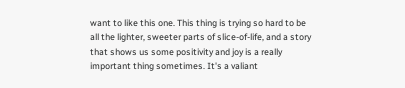want to like this one. This thing is trying so hard to be all the lighter, sweeter parts of slice-of-life, and a story that shows us some positivity and joy is a really important thing sometimes. It's a valiant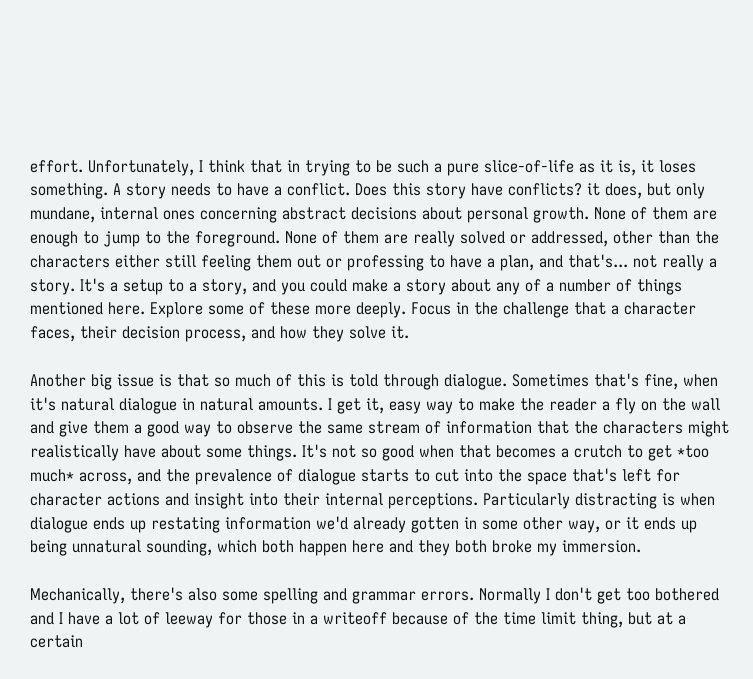effort. Unfortunately, I think that in trying to be such a pure slice-of-life as it is, it loses something. A story needs to have a conflict. Does this story have conflicts? it does, but only mundane, internal ones concerning abstract decisions about personal growth. None of them are enough to jump to the foreground. None of them are really solved or addressed, other than the characters either still feeling them out or professing to have a plan, and that's... not really a story. It's a setup to a story, and you could make a story about any of a number of things mentioned here. Explore some of these more deeply. Focus in the challenge that a character faces, their decision process, and how they solve it.

Another big issue is that so much of this is told through dialogue. Sometimes that's fine, when it's natural dialogue in natural amounts. I get it, easy way to make the reader a fly on the wall and give them a good way to observe the same stream of information that the characters might realistically have about some things. It's not so good when that becomes a crutch to get *too much* across, and the prevalence of dialogue starts to cut into the space that's left for character actions and insight into their internal perceptions. Particularly distracting is when dialogue ends up restating information we'd already gotten in some other way, or it ends up being unnatural sounding, which both happen here and they both broke my immersion.

Mechanically, there's also some spelling and grammar errors. Normally I don't get too bothered and I have a lot of leeway for those in a writeoff because of the time limit thing, but at a certain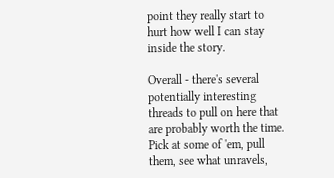point they really start to hurt how well I can stay inside the story.

Overall - there's several potentially interesting threads to pull on here that are probably worth the time. Pick at some of 'em, pull them, see what unravels,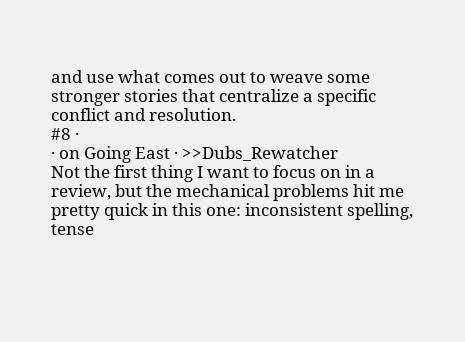and use what comes out to weave some stronger stories that centralize a specific conflict and resolution.
#8 ·
· on Going East · >>Dubs_Rewatcher
Not the first thing I want to focus on in a review, but the mechanical problems hit me pretty quick in this one: inconsistent spelling, tense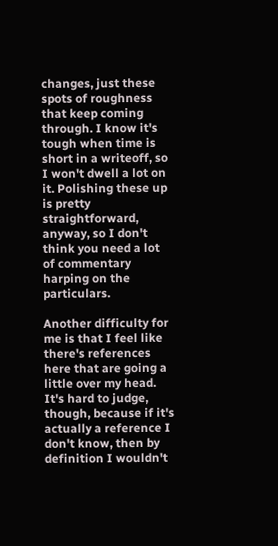changes, just these spots of roughness that keep coming through. I know it's tough when time is short in a writeoff, so I won't dwell a lot on it. Polishing these up is pretty straightforward, anyway, so I don't think you need a lot of commentary harping on the particulars.

Another difficulty for me is that I feel like there's references here that are going a little over my head. It's hard to judge, though, because if it's actually a reference I don't know, then by definition I wouldn't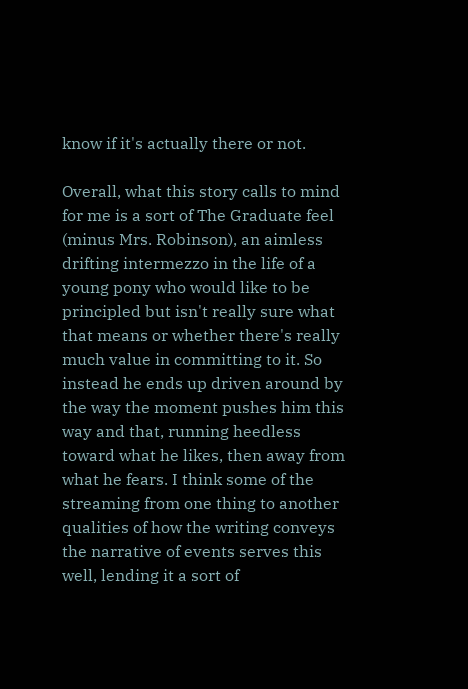know if it's actually there or not.

Overall, what this story calls to mind for me is a sort of The Graduate feel (minus Mrs. Robinson), an aimless drifting intermezzo in the life of a young pony who would like to be principled but isn't really sure what that means or whether there's really much value in committing to it. So instead he ends up driven around by the way the moment pushes him this way and that, running heedless toward what he likes, then away from what he fears. I think some of the streaming from one thing to another qualities of how the writing conveys the narrative of events serves this well, lending it a sort of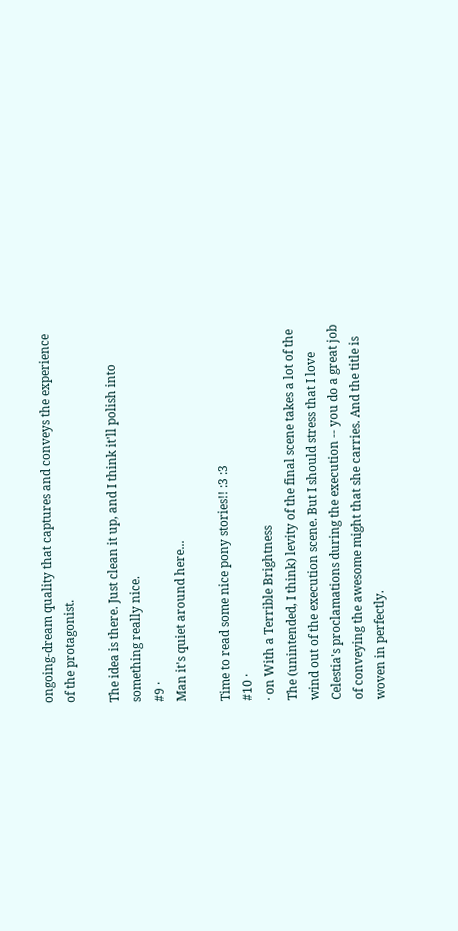ongoing-dream quality that captures and conveys the experience of the protagonist.

The idea is there. Just clean it up, and I think it'll polish into something really nice.
#9 ·
Man it's quiet around here...

Time to read some nice pony stories!! :3 :3
#10 ·
· on With a Terrible Brightness
The (unintended, I think) levity of the final scene takes a lot of the wind out of the execution scene. But I should stress that I love Celestia's proclamations during the execution -- you do a great job of conveying the awesome might that she carries. And the title is woven in perfectly.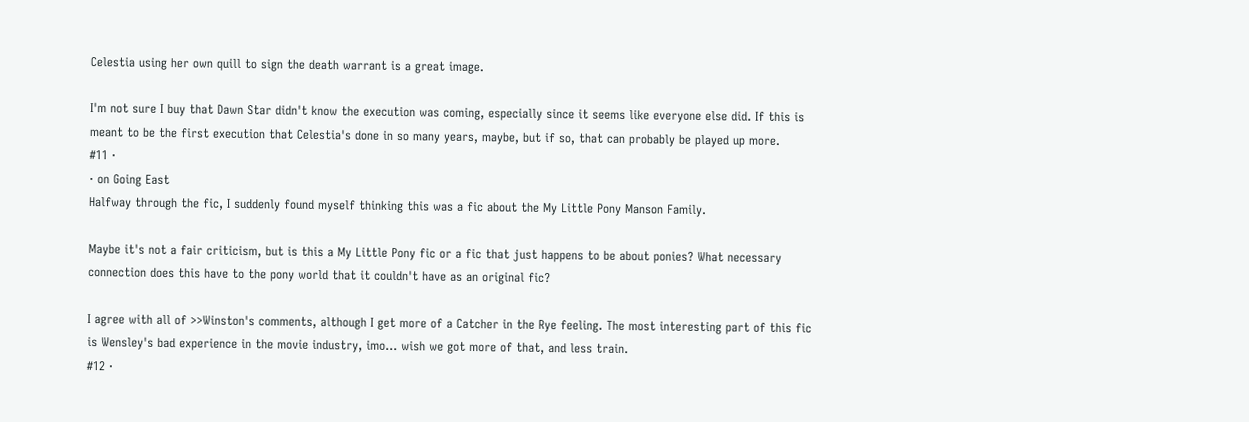Celestia using her own quill to sign the death warrant is a great image.

I'm not sure I buy that Dawn Star didn't know the execution was coming, especially since it seems like everyone else did. If this is meant to be the first execution that Celestia's done in so many years, maybe, but if so, that can probably be played up more.
#11 ·
· on Going East
Halfway through the fic, I suddenly found myself thinking this was a fic about the My Little Pony Manson Family.

Maybe it's not a fair criticism, but is this a My Little Pony fic or a fic that just happens to be about ponies? What necessary connection does this have to the pony world that it couldn't have as an original fic?

I agree with all of >>Winston's comments, although I get more of a Catcher in the Rye feeling. The most interesting part of this fic is Wensley's bad experience in the movie industry, imo... wish we got more of that, and less train.
#12 ·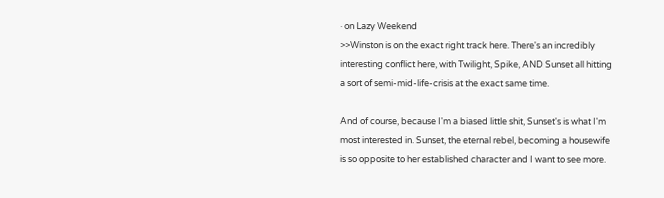· on Lazy Weekend
>>Winston is on the exact right track here. There's an incredibly interesting conflict here, with Twilight, Spike, AND Sunset all hitting a sort of semi-mid-life-crisis at the exact same time.

And of course, because I'm a biased little shit, Sunset's is what I'm most interested in. Sunset, the eternal rebel, becoming a housewife is so opposite to her established character and I want to see more.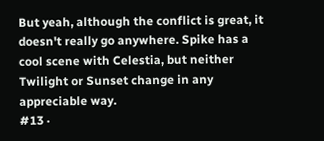But yeah, although the conflict is great, it doesn't really go anywhere. Spike has a cool scene with Celestia, but neither Twilight or Sunset change in any appreciable way.
#13 ·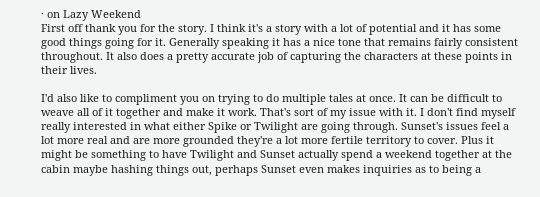· on Lazy Weekend
First off thank you for the story. I think it's a story with a lot of potential and it has some good things going for it. Generally speaking it has a nice tone that remains fairly consistent throughout. It also does a pretty accurate job of capturing the characters at these points in their lives.

I'd also like to compliment you on trying to do multiple tales at once. It can be difficult to weave all of it together and make it work. That's sort of my issue with it. I don't find myself really interested in what either Spike or Twilight are going through. Sunset's issues feel a lot more real and are more grounded they're a lot more fertile territory to cover. Plus it might be something to have Twilight and Sunset actually spend a weekend together at the cabin maybe hashing things out, perhaps Sunset even makes inquiries as to being a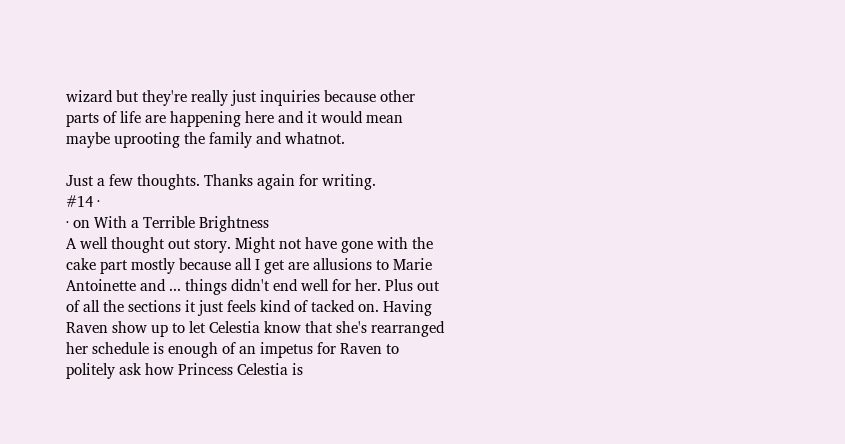wizard but they're really just inquiries because other parts of life are happening here and it would mean maybe uprooting the family and whatnot.

Just a few thoughts. Thanks again for writing.
#14 ·
· on With a Terrible Brightness
A well thought out story. Might not have gone with the cake part mostly because all I get are allusions to Marie Antoinette and ... things didn't end well for her. Plus out of all the sections it just feels kind of tacked on. Having Raven show up to let Celestia know that she's rearranged her schedule is enough of an impetus for Raven to politely ask how Princess Celestia is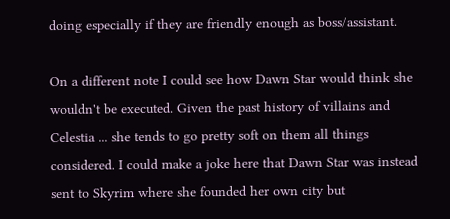doing especially if they are friendly enough as boss/assistant.

On a different note I could see how Dawn Star would think she wouldn't be executed. Given the past history of villains and Celestia ... she tends to go pretty soft on them all things considered. I could make a joke here that Dawn Star was instead sent to Skyrim where she founded her own city but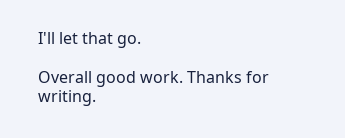I'll let that go.

Overall good work. Thanks for writing.